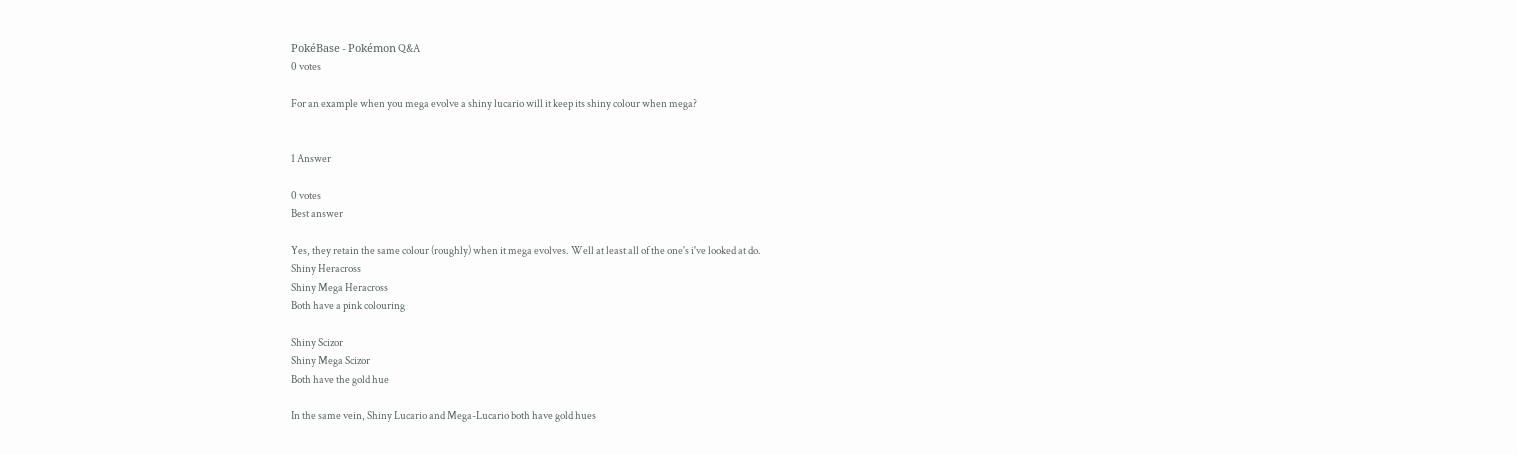PokéBase - Pokémon Q&A
0 votes

For an example when you mega evolve a shiny lucario will it keep its shiny colour when mega?


1 Answer

0 votes
Best answer

Yes, they retain the same colour (roughly) when it mega evolves. Well at least all of the one's i've looked at do.
Shiny Heracross
Shiny Mega Heracross
Both have a pink colouring

Shiny Scizor
Shiny Mega Scizor
Both have the gold hue

In the same vein, Shiny Lucario and Mega-Lucario both have gold hues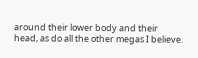around their lower body and their head, as do all the other megas I believe.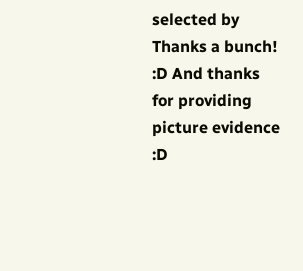selected by
Thanks a bunch! :D And thanks for providing picture evidence :D